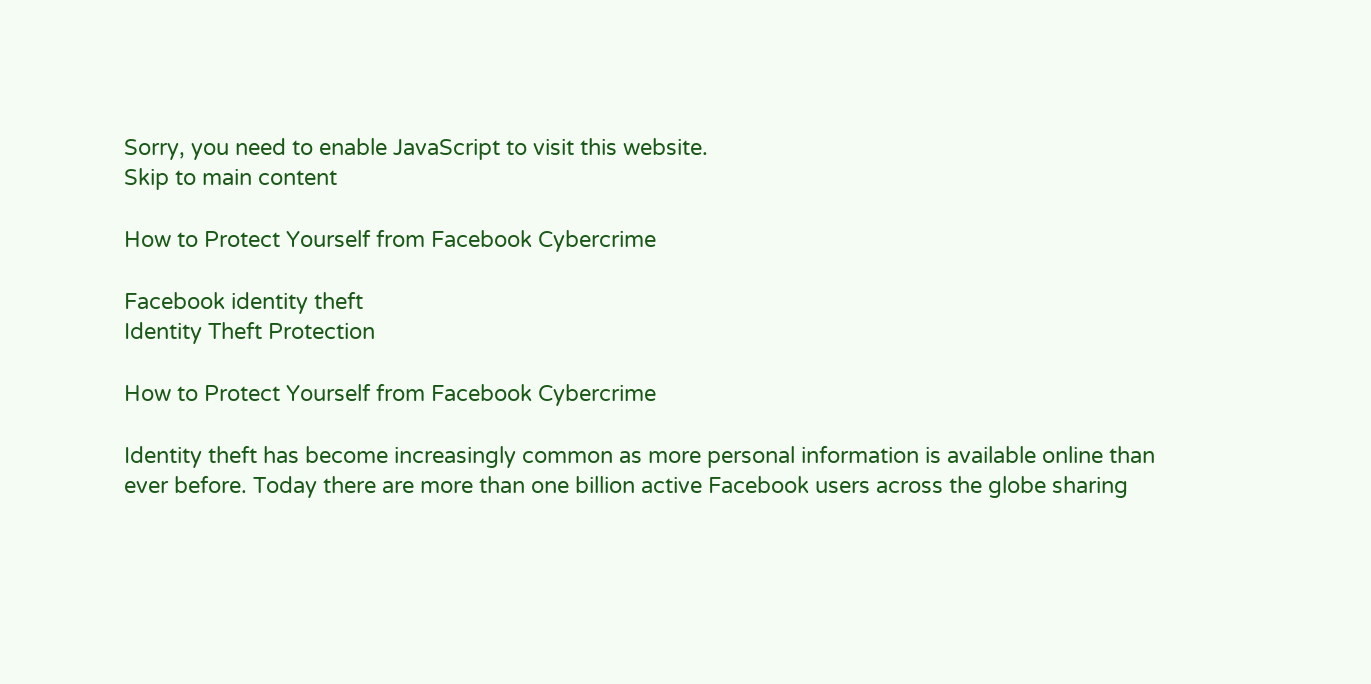Sorry, you need to enable JavaScript to visit this website.
Skip to main content

How to Protect Yourself from Facebook Cybercrime

Facebook identity theft
Identity Theft Protection

How to Protect Yourself from Facebook Cybercrime

Identity theft has become increasingly common as more personal information is available online than ever before. Today there are more than one billion active Facebook users across the globe sharing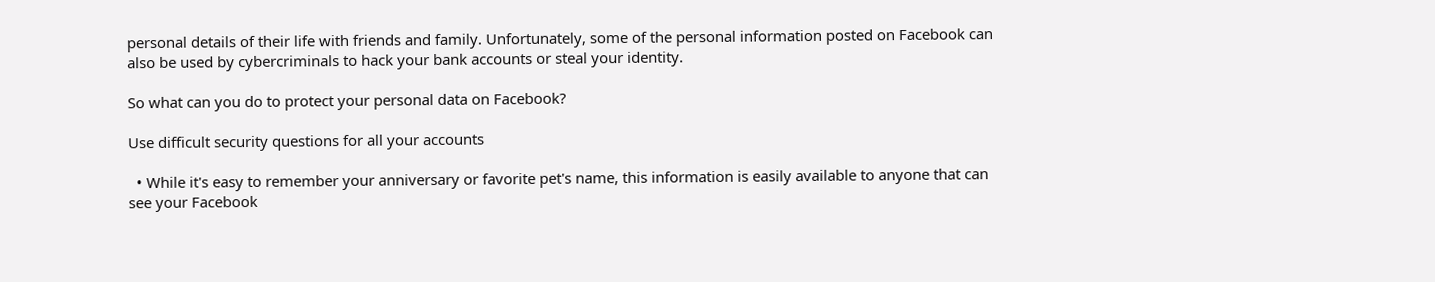personal details of their life with friends and family. Unfortunately, some of the personal information posted on Facebook can also be used by cybercriminals to hack your bank accounts or steal your identity.

So what can you do to protect your personal data on Facebook?

Use difficult security questions for all your accounts

  • While it's easy to remember your anniversary or favorite pet's name, this information is easily available to anyone that can see your Facebook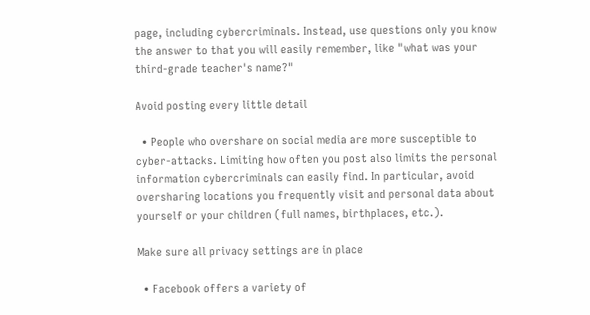page, including cybercriminals. Instead, use questions only you know the answer to that you will easily remember, like "what was your third-grade teacher's name?"

Avoid posting every little detail

  • People who overshare on social media are more susceptible to cyber-attacks. Limiting how often you post also limits the personal information cybercriminals can easily find. In particular, avoid oversharing locations you frequently visit and personal data about yourself or your children (full names, birthplaces, etc.).

Make sure all privacy settings are in place

  • Facebook offers a variety of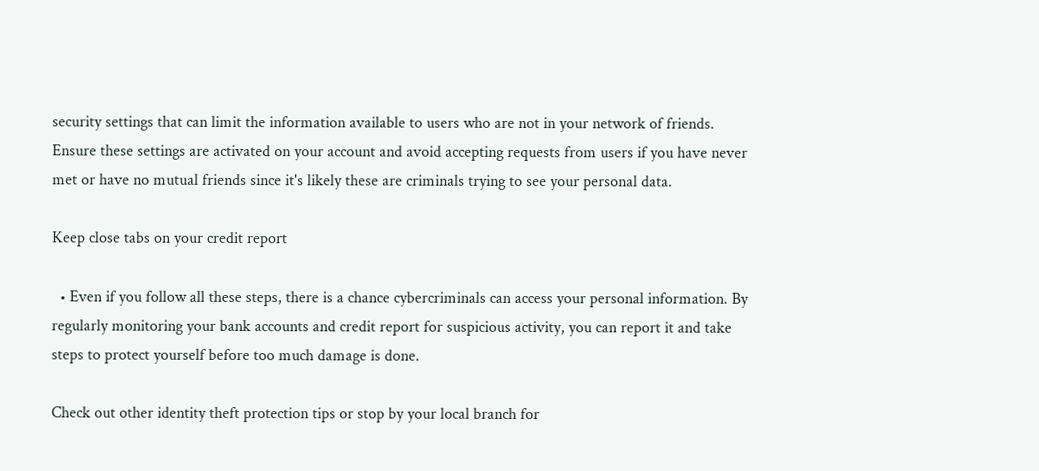security settings that can limit the information available to users who are not in your network of friends. Ensure these settings are activated on your account and avoid accepting requests from users if you have never met or have no mutual friends since it's likely these are criminals trying to see your personal data.

Keep close tabs on your credit report

  • Even if you follow all these steps, there is a chance cybercriminals can access your personal information. By regularly monitoring your bank accounts and credit report for suspicious activity, you can report it and take steps to protect yourself before too much damage is done.

Check out other identity theft protection tips or stop by your local branch for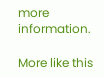more information.

More like this